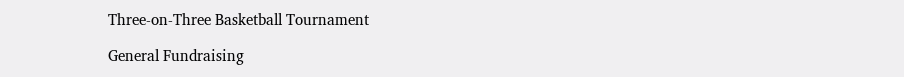Three-on-Three Basketball Tournament

General Fundraising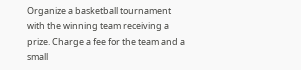Organize a basketball tournament with the winning team receiving a prize. Charge a fee for the team and a small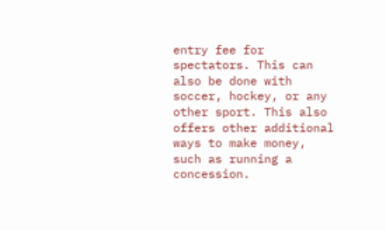entry fee for spectators. This can also be done with soccer, hockey, or any other sport. This also offers other additional ways to make money, such as running a concession.